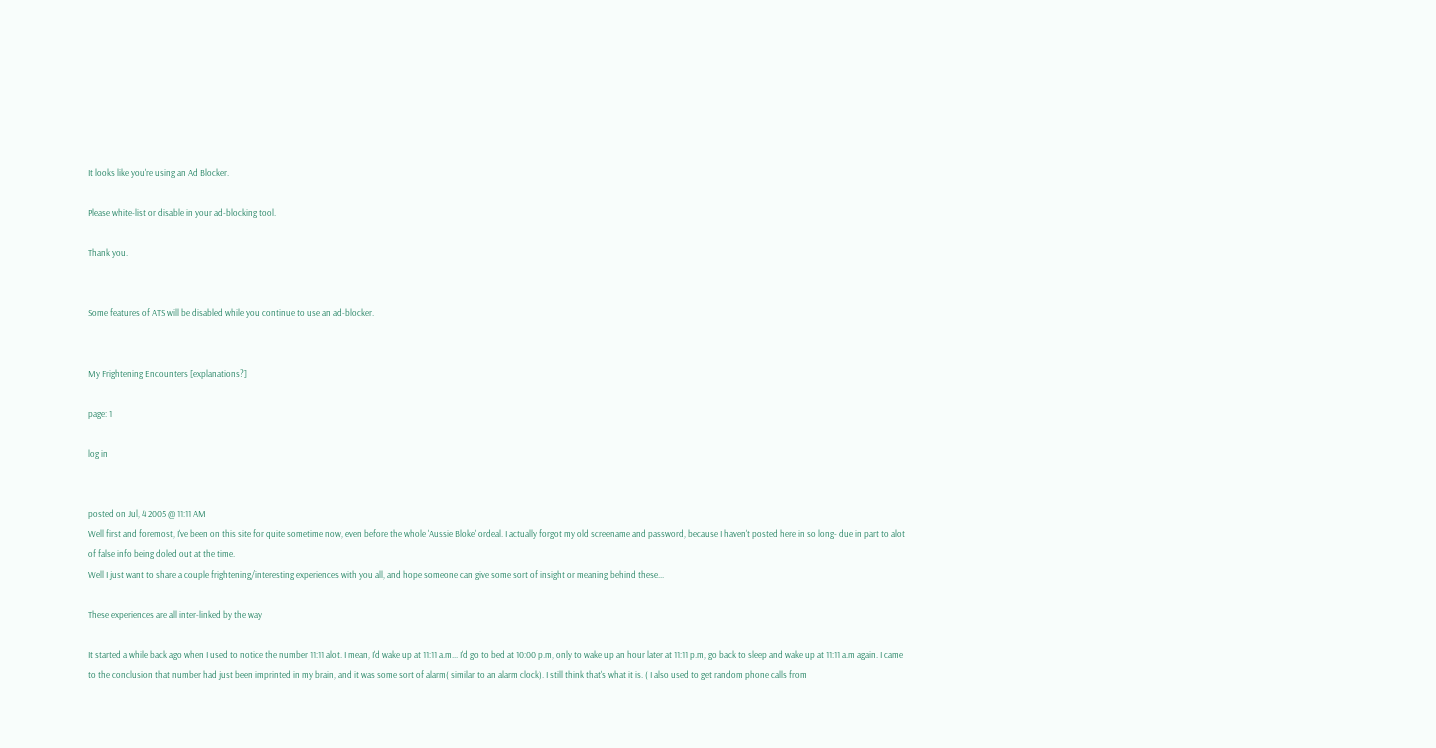It looks like you're using an Ad Blocker.

Please white-list or disable in your ad-blocking tool.

Thank you.


Some features of ATS will be disabled while you continue to use an ad-blocker.


My Frightening Encounters [explanations?]

page: 1

log in


posted on Jul, 4 2005 @ 11:11 AM
Well first and foremost, I've been on this site for quite sometime now, even before the whole 'Aussie Bloke' ordeal. I actually forgot my old screename and password, because I haven't posted here in so long- due in part to alot of false info being doled out at the time.
Well I just want to share a couple frightening/interesting experiences with you all, and hope someone can give some sort of insight or meaning behind these...

These experiences are all inter-linked by the way

It started a while back ago when I used to notice the number 11:11 alot. I mean, I'd wake up at 11:11 a.m... I'd go to bed at 10:00 p.m, only to wake up an hour later at 11:11 p.m, go back to sleep and wake up at 11:11 a.m again. I came to the conclusion that number had just been imprinted in my brain, and it was some sort of alarm( similar to an alarm clock). I still think that's what it is. ( I also used to get random phone calls from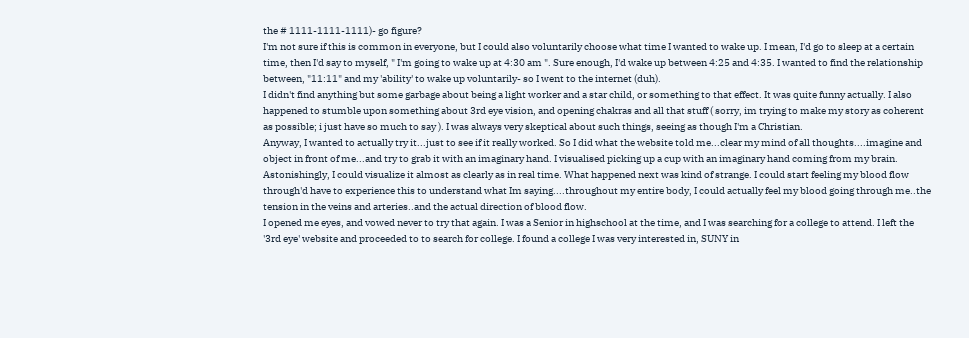the # 1111-1111-1111)- go figure?
I'm not sure if this is common in everyone, but I could also voluntarily choose what time I wanted to wake up. I mean, I'd go to sleep at a certain time, then I'd say to myself, " I'm going to wake up at 4:30 am ". Sure enough, I'd wake up between 4:25 and 4:35. I wanted to find the relationship between, "11:11" and my 'ability' to wake up voluntarily- so I went to the internet (duh).
I didn't find anything but some garbage about being a light worker and a star child, or something to that effect. It was quite funny actually. I also happened to stumble upon something about 3rd eye vision, and opening chakras and all that stuff ( sorry, im trying to make my story as coherent as possible; i just have so much to say ). I was always very skeptical about such things, seeing as though I'm a Christian.
Anyway, I wanted to actually try it...just to see if it really worked. So I did what the website told me...clear my mind of all thoughts....imagine and object in front of me...and try to grab it with an imaginary hand. I visualised picking up a cup with an imaginary hand coming from my brain. Astonishingly, I could visualize it almost as clearly as in real time. What happened next was kind of strange. I could start feeling my blood flow through'd have to experience this to understand what Im saying....throughout my entire body, I could actually feel my blood going through me..the tension in the veins and arteries..and the actual direction of blood flow.
I opened me eyes, and vowed never to try that again. I was a Senior in highschool at the time, and I was searching for a college to attend. I left the '3rd eye' website and proceeded to to search for college. I found a college I was very interested in, SUNY in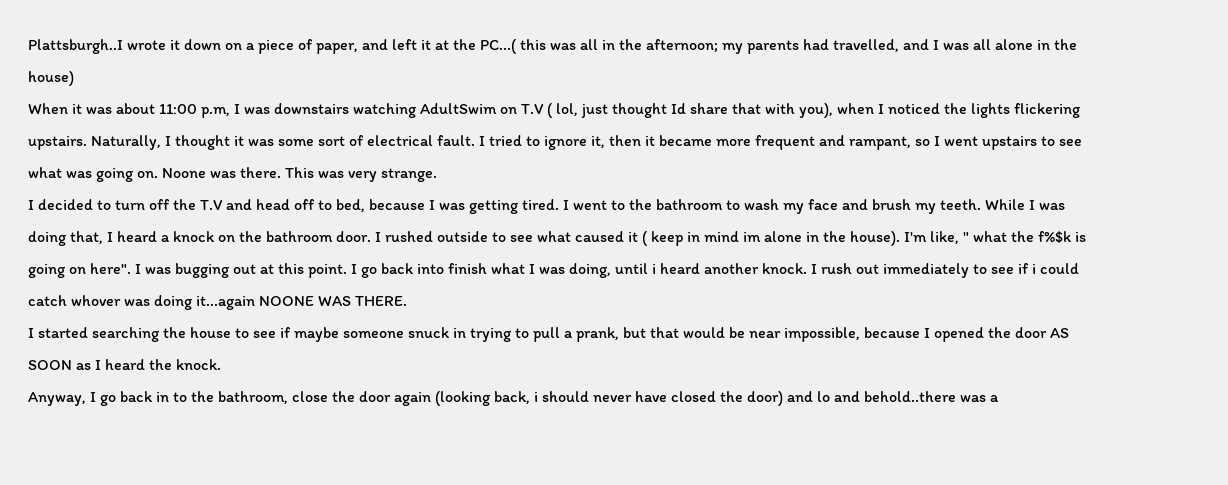Plattsburgh..I wrote it down on a piece of paper, and left it at the PC...( this was all in the afternoon; my parents had travelled, and I was all alone in the house)
When it was about 11:00 p.m, I was downstairs watching AdultSwim on T.V ( lol, just thought Id share that with you), when I noticed the lights flickering upstairs. Naturally, I thought it was some sort of electrical fault. I tried to ignore it, then it became more frequent and rampant, so I went upstairs to see what was going on. Noone was there. This was very strange.
I decided to turn off the T.V and head off to bed, because I was getting tired. I went to the bathroom to wash my face and brush my teeth. While I was doing that, I heard a knock on the bathroom door. I rushed outside to see what caused it ( keep in mind im alone in the house). I'm like, " what the f%$k is going on here". I was bugging out at this point. I go back into finish what I was doing, until i heard another knock. I rush out immediately to see if i could catch whover was doing it...again NOONE WAS THERE.
I started searching the house to see if maybe someone snuck in trying to pull a prank, but that would be near impossible, because I opened the door AS SOON as I heard the knock.
Anyway, I go back in to the bathroom, close the door again (looking back, i should never have closed the door) and lo and behold..there was a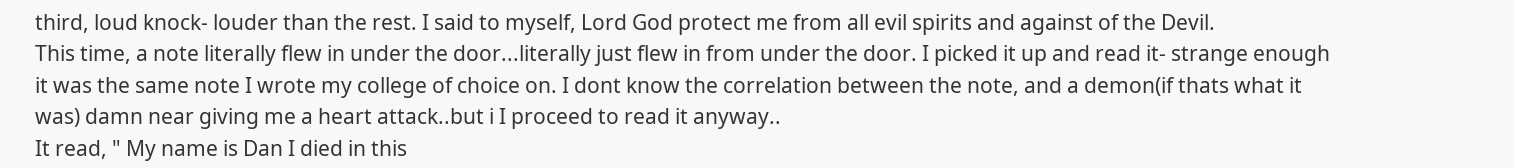third, loud knock- louder than the rest. I said to myself, Lord God protect me from all evil spirits and against of the Devil.
This time, a note literally flew in under the door...literally just flew in from under the door. I picked it up and read it- strange enough it was the same note I wrote my college of choice on. I dont know the correlation between the note, and a demon(if thats what it was) damn near giving me a heart attack..but i I proceed to read it anyway..
It read, " My name is Dan I died in this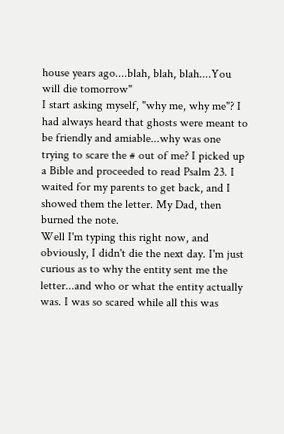house years ago....blah, blah, blah....You will die tomorrow"
I start asking myself, "why me, why me"? I had always heard that ghosts were meant to be friendly and amiable...why was one trying to scare the # out of me? I picked up a Bible and proceeded to read Psalm 23. I waited for my parents to get back, and I showed them the letter. My Dad, then burned the note.
Well I'm typing this right now, and obviously, I didn't die the next day. I'm just curious as to why the entity sent me the letter...and who or what the entity actually was. I was so scared while all this was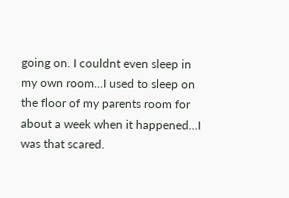going on. I couldnt even sleep in my own room...I used to sleep on the floor of my parents room for about a week when it happened...I was that scared.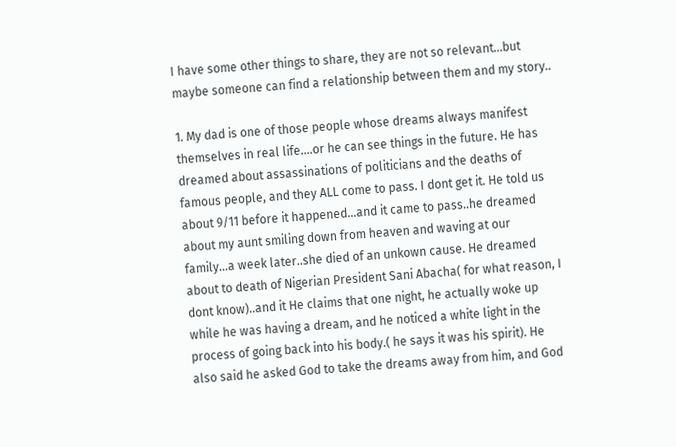I have some other things to share, they are not so relevant...but maybe someone can find a relationship between them and my story..

1. My dad is one of those people whose dreams always manifest themselves in real life....or he can see things in the future. He has dreamed about assassinations of politicians and the deaths of famous people, and they ALL come to pass. I dont get it. He told us about 9/11 before it happened...and it came to pass..he dreamed about my aunt smiling down from heaven and waving at our family...a week later..she died of an unkown cause. He dreamed about to death of Nigerian President Sani Abacha( for what reason, I dont know)..and it He claims that one night, he actually woke up while he was having a dream, and he noticed a white light in the process of going back into his body.( he says it was his spirit). He also said he asked God to take the dreams away from him, and God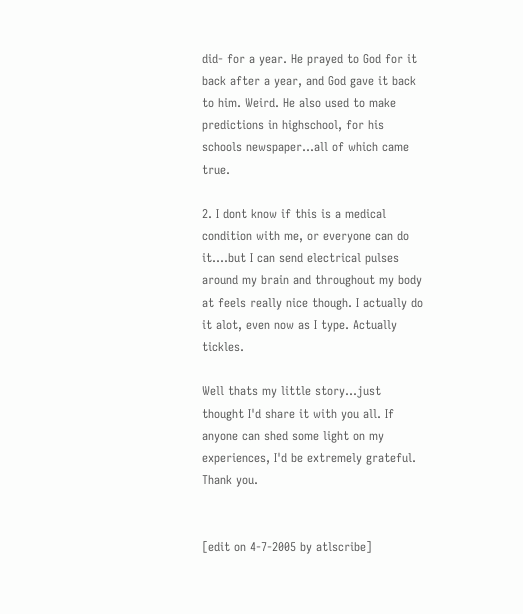did- for a year. He prayed to God for it back after a year, and God gave it back to him. Weird. He also used to make predictions in highschool, for his schools newspaper...all of which came true.

2. I dont know if this is a medical condition with me, or everyone can do it....but I can send electrical pulses around my brain and throughout my body at feels really nice though. I actually do it alot, even now as I type. Actually tickles.

Well thats my little story...just thought I'd share it with you all. If anyone can shed some light on my experiences, I'd be extremely grateful. Thank you.


[edit on 4-7-2005 by atlscribe]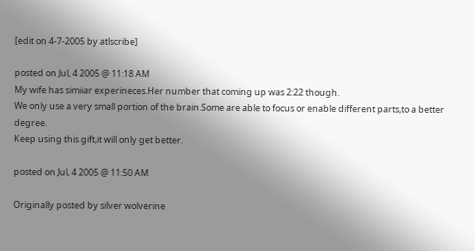[edit on 4-7-2005 by atlscribe]

posted on Jul, 4 2005 @ 11:18 AM
My wife has simiiar experineces.Her number that coming up was 2:22 though.
We only use a very small portion of the brain.Some are able to focus or enable different parts,to a better degree.
Keep using this gift,it will only get better.

posted on Jul, 4 2005 @ 11:50 AM

Originally posted by silver wolverine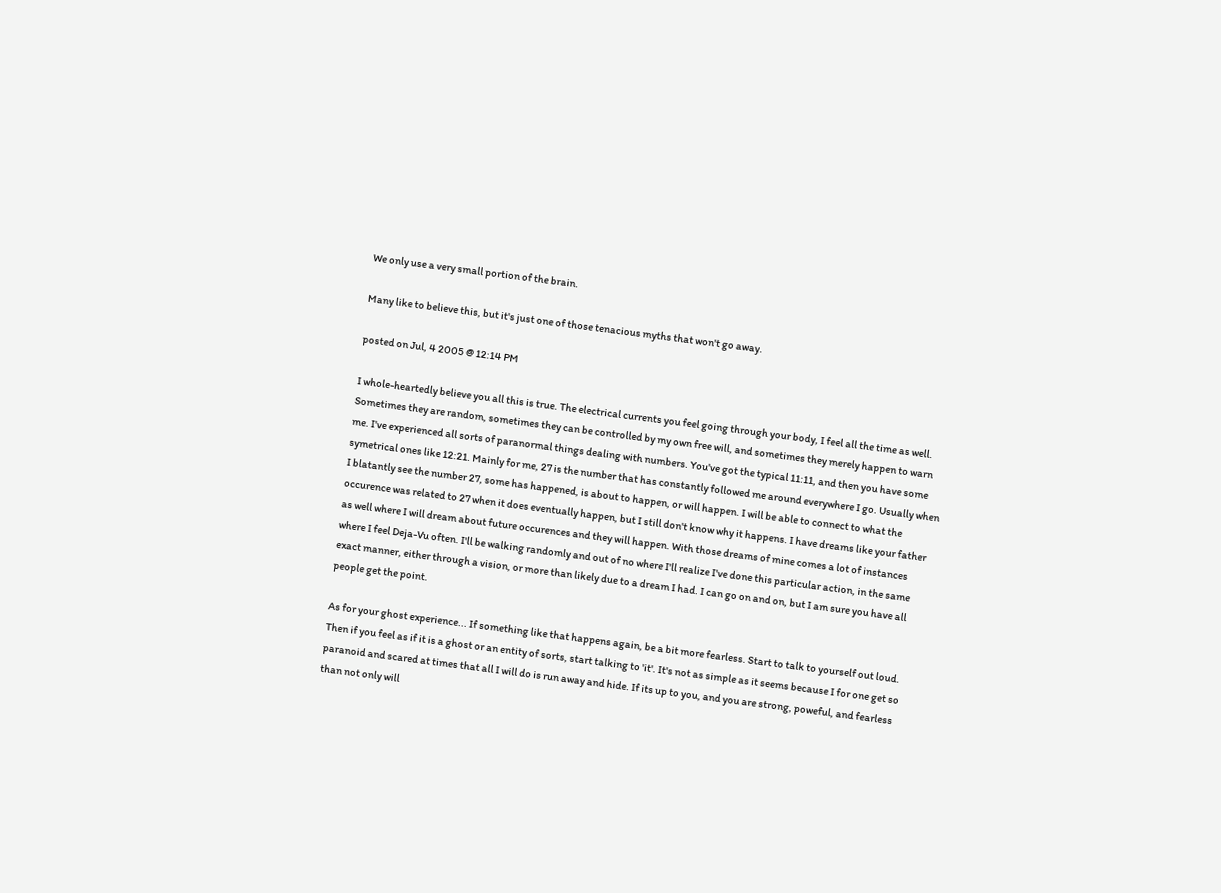We only use a very small portion of the brain.

Many like to believe this, but it's just one of those tenacious myths that won't go away.

posted on Jul, 4 2005 @ 12:14 PM

I whole-heartedly believe you all this is true. The electrical currents you feel going through your body, I feel all the time as well. Sometimes they are random, sometimes they can be controlled by my own free will, and sometimes they merely happen to warn me. I've experienced all sorts of paranormal things dealing with numbers. You've got the typical 11:11, and then you have some symetrical ones like 12:21. Mainly for me, 27 is the number that has constantly followed me around everywhere I go. Usually when I blatantly see the number 27, some has happened, is about to happen, or will happen. I will be able to connect to what the occurence was related to 27 when it does eventually happen, but I still don't know why it happens. I have dreams like your father as well where I will dream about future occurences and they will happen. With those dreams of mine comes a lot of instances where I feel Deja-Vu often. I'll be walking randomly and out of no where I'll realize I've done this particular action, in the same exact manner, either through a vision, or more than likely due to a dream I had. I can go on and on, but I am sure you have all people get the point.

As for your ghost experience... If something like that happens again, be a bit more fearless. Start to talk to yourself out loud. Then if you feel as if it is a ghost or an entity of sorts, start talking to 'it'. It's not as simple as it seems because I for one get so paranoid and scared at times that all I will do is run away and hide. If its up to you, and you are strong, poweful, and fearless than not only will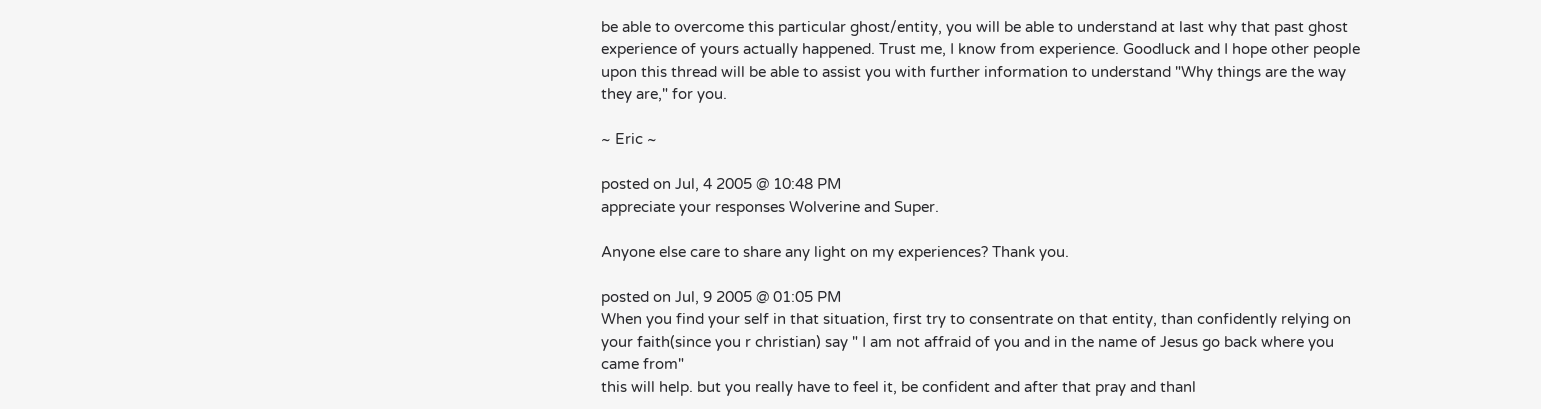be able to overcome this particular ghost/entity, you will be able to understand at last why that past ghost experience of yours actually happened. Trust me, I know from experience. Goodluck and I hope other people upon this thread will be able to assist you with further information to understand "Why things are the way they are," for you.

~ Eric ~

posted on Jul, 4 2005 @ 10:48 PM
appreciate your responses Wolverine and Super.

Anyone else care to share any light on my experiences? Thank you.

posted on Jul, 9 2005 @ 01:05 PM
When you find your self in that situation, first try to consentrate on that entity, than confidently relying on your faith(since you r christian) say " I am not affraid of you and in the name of Jesus go back where you came from"
this will help. but you really have to feel it, be confident and after that pray and thanl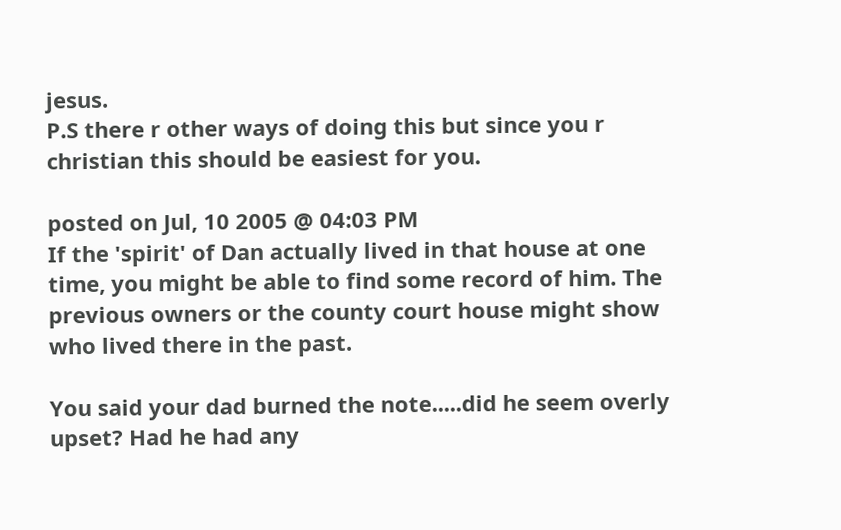jesus.
P.S there r other ways of doing this but since you r christian this should be easiest for you.

posted on Jul, 10 2005 @ 04:03 PM
If the 'spirit' of Dan actually lived in that house at one time, you might be able to find some record of him. The previous owners or the county court house might show who lived there in the past.

You said your dad burned the note.....did he seem overly upset? Had he had any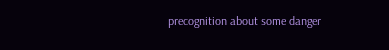precognition about some danger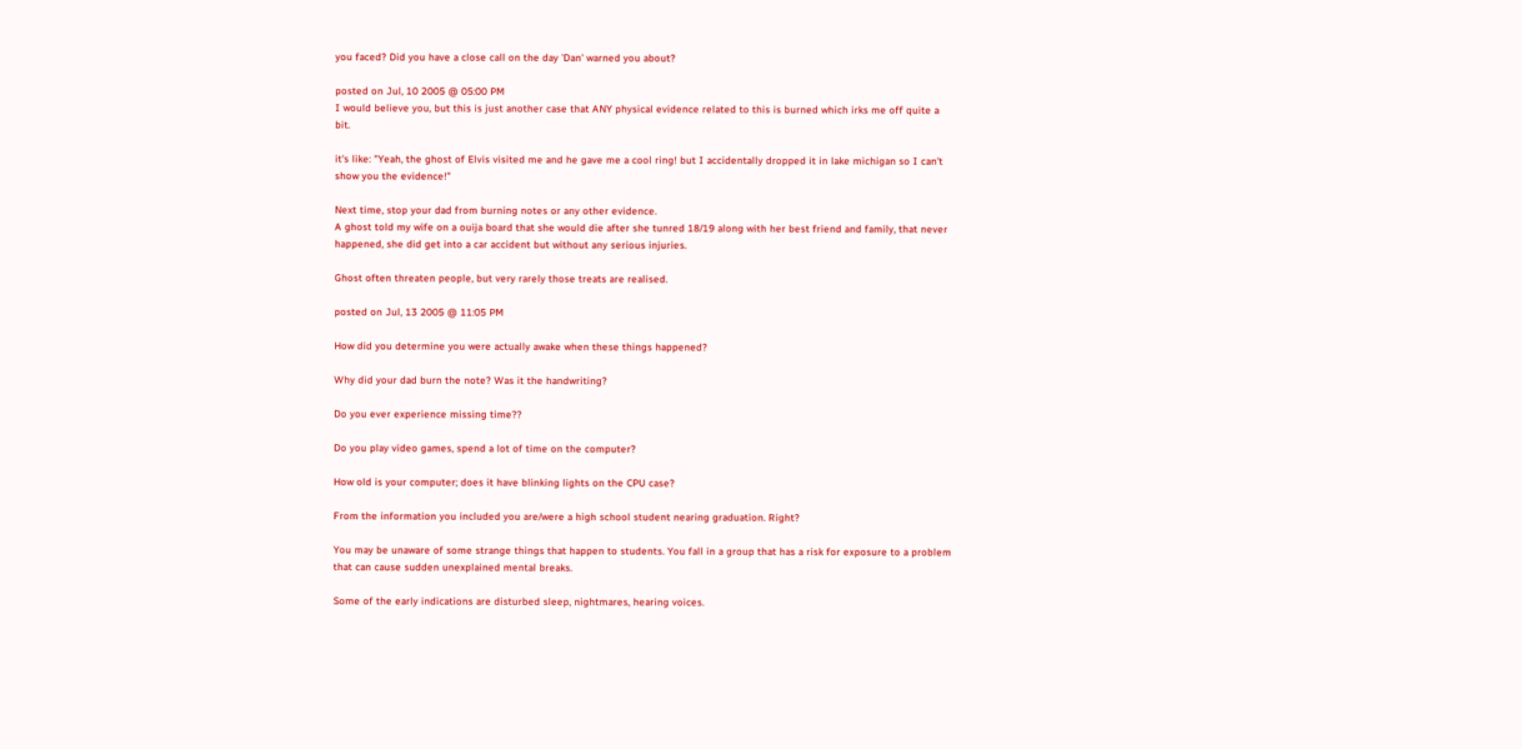you faced? Did you have a close call on the day 'Dan' warned you about?

posted on Jul, 10 2005 @ 05:00 PM
I would believe you, but this is just another case that ANY physical evidence related to this is burned which irks me off quite a bit.

it's like: "Yeah, the ghost of Elvis visited me and he gave me a cool ring! but I accidentally dropped it in lake michigan so I can't show you the evidence!"

Next time, stop your dad from burning notes or any other evidence.
A ghost told my wife on a ouija board that she would die after she tunred 18/19 along with her best friend and family, that never happened, she did get into a car accident but without any serious injuries.

Ghost often threaten people, but very rarely those treats are realised.

posted on Jul, 13 2005 @ 11:05 PM

How did you determine you were actually awake when these things happened?

Why did your dad burn the note? Was it the handwriting?

Do you ever experience missing time??

Do you play video games, spend a lot of time on the computer?

How old is your computer; does it have blinking lights on the CPU case?

From the information you included you are/were a high school student nearing graduation. Right?

You may be unaware of some strange things that happen to students. You fall in a group that has a risk for exposure to a problem that can cause sudden unexplained mental breaks.

Some of the early indications are disturbed sleep, nightmares, hearing voices.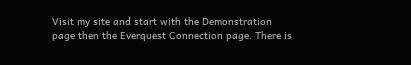Visit my site and start with the Demonstration page then the Everquest Connection page. There is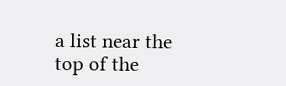a list near the top of the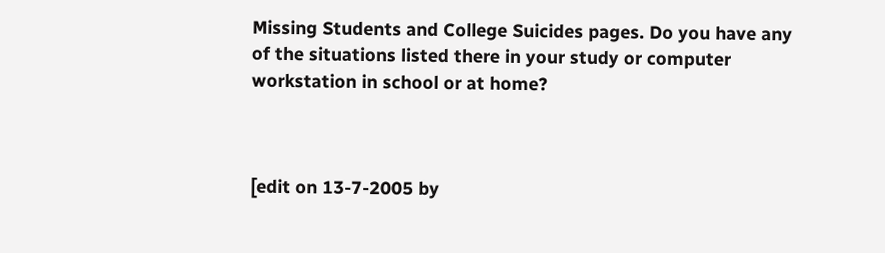Missing Students and College Suicides pages. Do you have any of the situations listed there in your study or computer workstation in school or at home?



[edit on 13-7-2005 by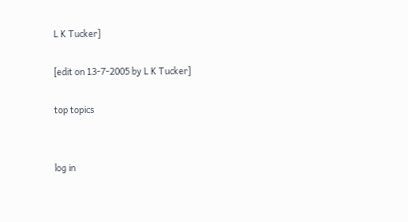L K Tucker]

[edit on 13-7-2005 by L K Tucker]

top topics


log in